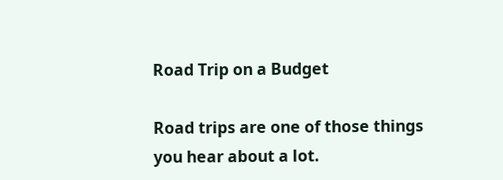Road Trip on a Budget

Road trips are one of those things you hear about a lot.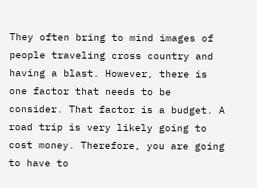They often bring to mind images of people traveling cross country and having a blast. However, there is one factor that needs to be consider. That factor is a budget. A road trip is very likely going to cost money. Therefore, you are going to have to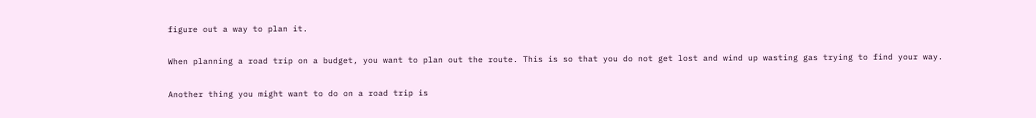figure out a way to plan it.

When planning a road trip on a budget, you want to plan out the route. This is so that you do not get lost and wind up wasting gas trying to find your way.

Another thing you might want to do on a road trip is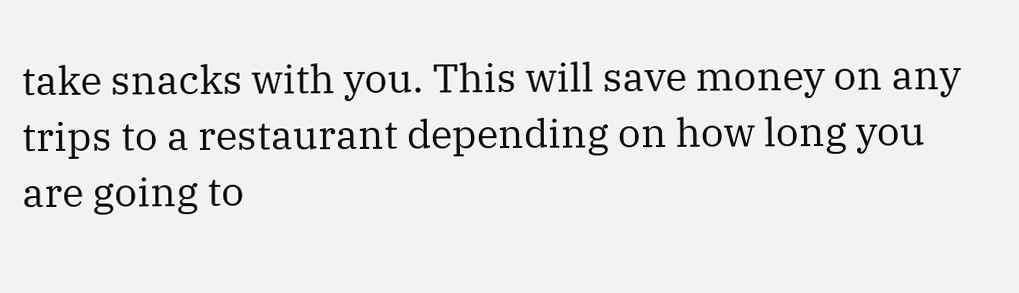take snacks with you. This will save money on any trips to a restaurant depending on how long you are going to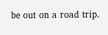be out on a road trip.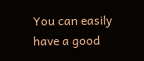You can easily have a good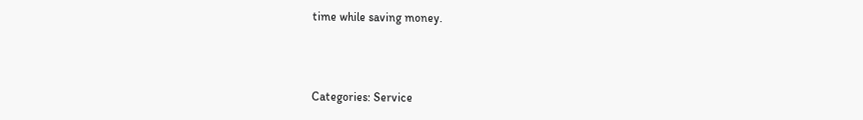time while saving money.



Categories: Service